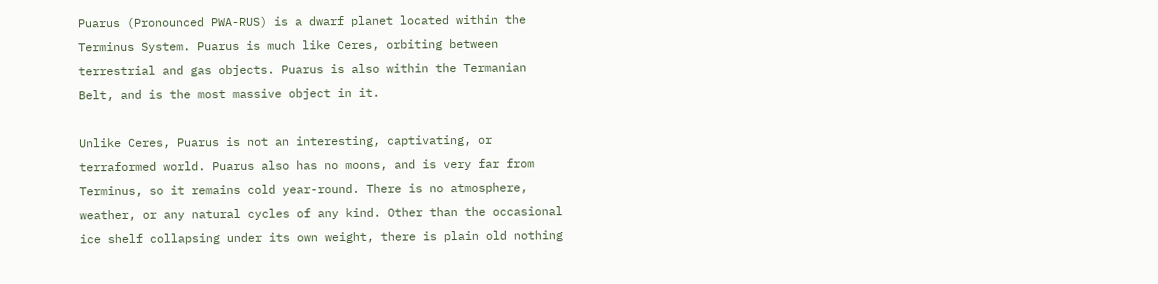Puarus (Pronounced PWA-RUS) is a dwarf planet located within the Terminus System. Puarus is much like Ceres, orbiting between terrestrial and gas objects. Puarus is also within the Termanian Belt, and is the most massive object in it.

Unlike Ceres, Puarus is not an interesting, captivating, or terraformed world. Puarus also has no moons, and is very far from Terminus, so it remains cold year-round. There is no atmosphere, weather, or any natural cycles of any kind. Other than the occasional ice shelf collapsing under its own weight, there is plain old nothing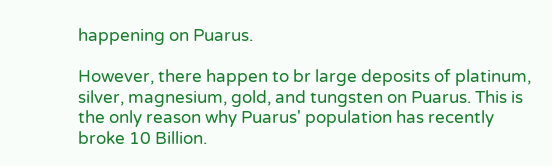happening on Puarus.

However, there happen to br large deposits of platinum, silver, magnesium, gold, and tungsten on Puarus. This is the only reason why Puarus' population has recently broke 10 Billion.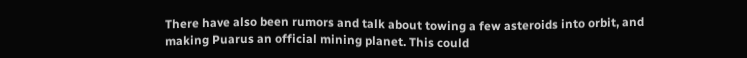There have also been rumors and talk about towing a few asteroids into orbit, and making Puarus an official mining planet. This could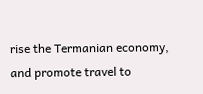rise the Termanian economy, and promote travel to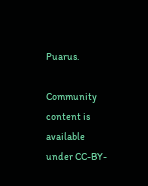Puarus.

Community content is available under CC-BY-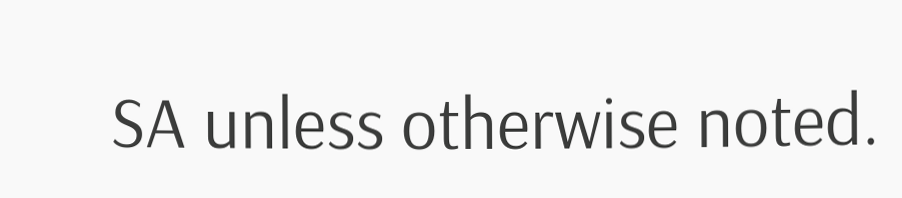SA unless otherwise noted.